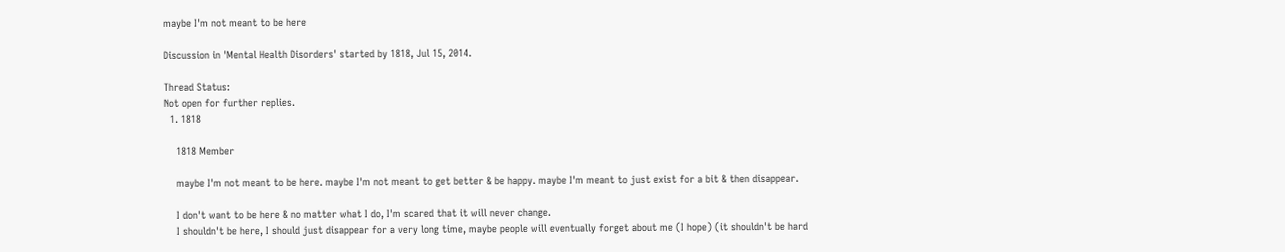maybe I'm not meant to be here

Discussion in 'Mental Health Disorders' started by 1818, Jul 15, 2014.

Thread Status:
Not open for further replies.
  1. 1818

    1818 Member

    maybe I'm not meant to be here. maybe I'm not meant to get better & be happy. maybe I'm meant to just exist for a bit & then disappear.

    I don't want to be here & no matter what I do, I'm scared that it will never change.
    I shouldn't be here, I should just disappear for a very long time, maybe people will eventually forget about me (I hope) (it shouldn't be hard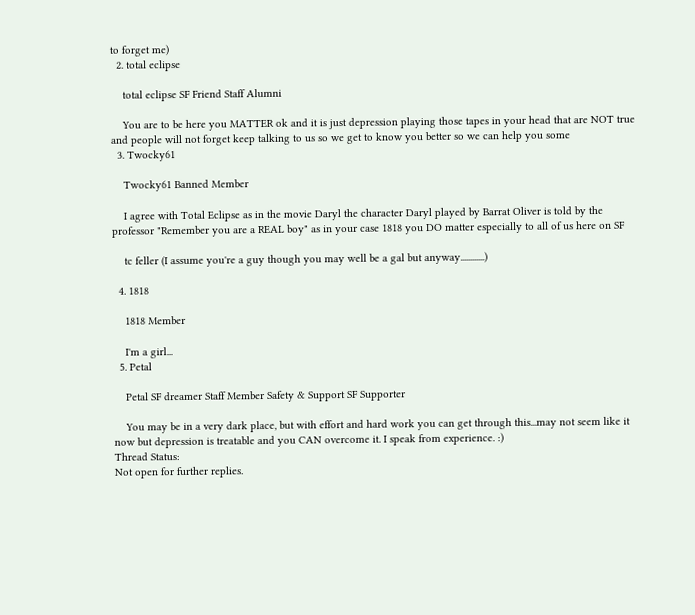to forget me)
  2. total eclipse

    total eclipse SF Friend Staff Alumni

    You are to be here you MATTER ok and it is just depression playing those tapes in your head that are NOT true and people will not forget keep talking to us so we get to know you better so we can help you some
  3. Twocky61

    Twocky61 Banned Member

    I agree with Total Eclipse as in the movie Daryl the character Daryl played by Barrat Oliver is told by the professor "Remember you are a REAL boy" as in your case 1818 you DO matter especially to all of us here on SF

    tc feller (I assume you're a guy though you may well be a gal but anyway............)

  4. 1818

    1818 Member

    I'm a girl...
  5. Petal

    Petal SF dreamer Staff Member Safety & Support SF Supporter

    You may be in a very dark place, but with effort and hard work you can get through this...may not seem like it now but depression is treatable and you CAN overcome it. I speak from experience. :)
Thread Status:
Not open for further replies.